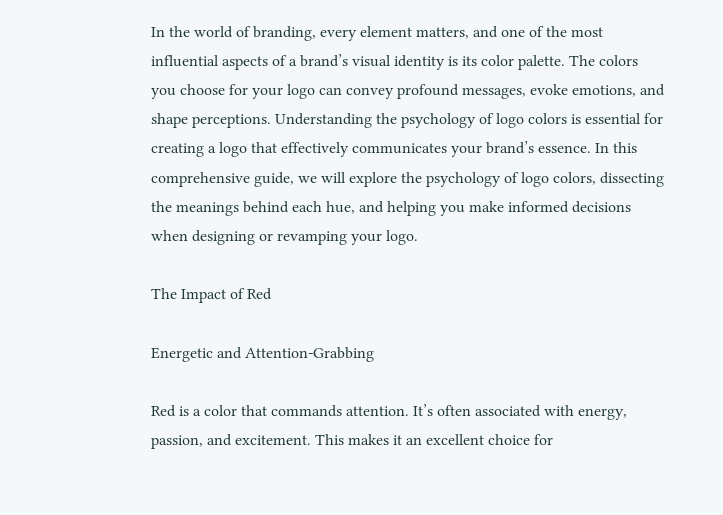In the world of branding, every element matters, and one of the most influential aspects of a brand’s visual identity is its color palette. The colors you choose for your logo can convey profound messages, evoke emotions, and shape perceptions. Understanding the psychology of logo colors is essential for creating a logo that effectively communicates your brand’s essence. In this comprehensive guide, we will explore the psychology of logo colors, dissecting the meanings behind each hue, and helping you make informed decisions when designing or revamping your logo.

The Impact of Red

Energetic and Attention-Grabbing

Red is a color that commands attention. It’s often associated with energy, passion, and excitement. This makes it an excellent choice for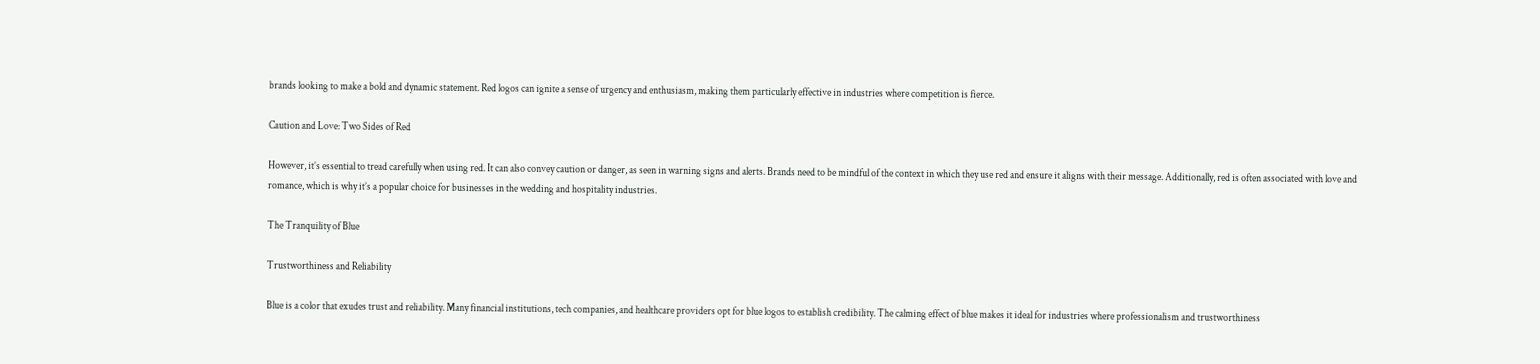brands looking to make a bold and dynamic statement. Red logos can ignite a sense of urgency and enthusiasm, making them particularly effective in industries where competition is fierce.

Caution and Love: Two Sides of Red

However, it’s essential to tread carefully when using red. It can also convey caution or danger, as seen in warning signs and alerts. Brands need to be mindful of the context in which they use red and ensure it aligns with their message. Additionally, red is often associated with love and romance, which is why it’s a popular choice for businesses in the wedding and hospitality industries.

The Tranquility of Blue

Trustworthiness and Reliability

Blue is a color that exudes trust and reliability. Many financial institutions, tech companies, and healthcare providers opt for blue logos to establish credibility. The calming effect of blue makes it ideal for industries where professionalism and trustworthiness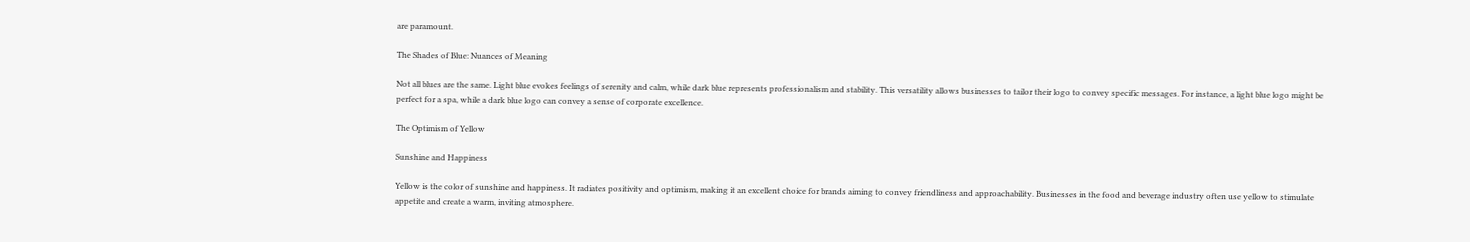are paramount.

The Shades of Blue: Nuances of Meaning

Not all blues are the same. Light blue evokes feelings of serenity and calm, while dark blue represents professionalism and stability. This versatility allows businesses to tailor their logo to convey specific messages. For instance, a light blue logo might be perfect for a spa, while a dark blue logo can convey a sense of corporate excellence.

The Optimism of Yellow

Sunshine and Happiness

Yellow is the color of sunshine and happiness. It radiates positivity and optimism, making it an excellent choice for brands aiming to convey friendliness and approachability. Businesses in the food and beverage industry often use yellow to stimulate appetite and create a warm, inviting atmosphere.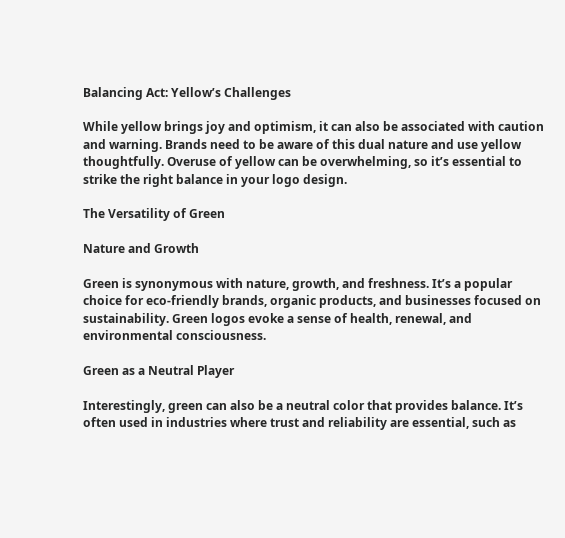Balancing Act: Yellow’s Challenges

While yellow brings joy and optimism, it can also be associated with caution and warning. Brands need to be aware of this dual nature and use yellow thoughtfully. Overuse of yellow can be overwhelming, so it’s essential to strike the right balance in your logo design.

The Versatility of Green

Nature and Growth

Green is synonymous with nature, growth, and freshness. It’s a popular choice for eco-friendly brands, organic products, and businesses focused on sustainability. Green logos evoke a sense of health, renewal, and environmental consciousness.

Green as a Neutral Player

Interestingly, green can also be a neutral color that provides balance. It’s often used in industries where trust and reliability are essential, such as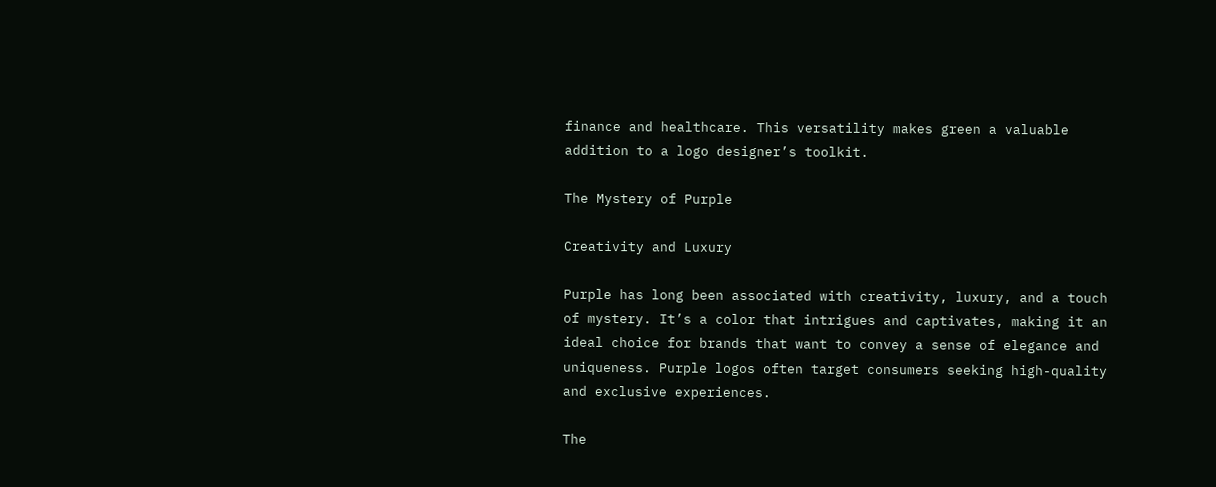finance and healthcare. This versatility makes green a valuable addition to a logo designer’s toolkit.

The Mystery of Purple

Creativity and Luxury

Purple has long been associated with creativity, luxury, and a touch of mystery. It’s a color that intrigues and captivates, making it an ideal choice for brands that want to convey a sense of elegance and uniqueness. Purple logos often target consumers seeking high-quality and exclusive experiences.

The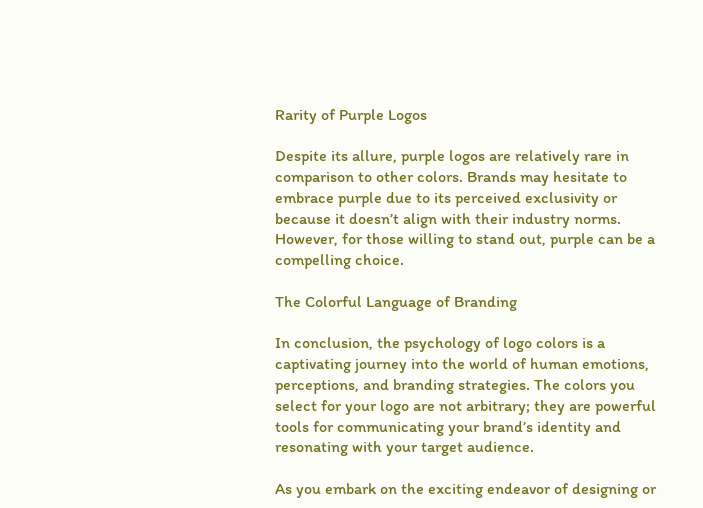Rarity of Purple Logos

Despite its allure, purple logos are relatively rare in comparison to other colors. Brands may hesitate to embrace purple due to its perceived exclusivity or because it doesn’t align with their industry norms. However, for those willing to stand out, purple can be a compelling choice.

The Colorful Language of Branding

In conclusion, the psychology of logo colors is a captivating journey into the world of human emotions, perceptions, and branding strategies. The colors you select for your logo are not arbitrary; they are powerful tools for communicating your brand’s identity and resonating with your target audience.

As you embark on the exciting endeavor of designing or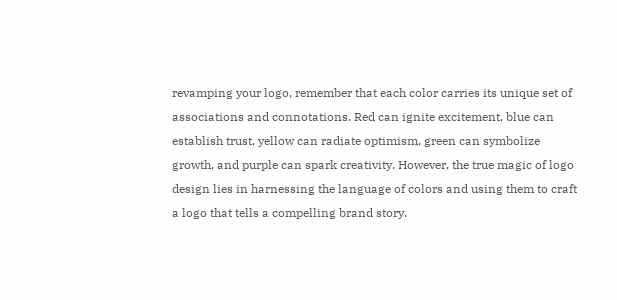revamping your logo, remember that each color carries its unique set of associations and connotations. Red can ignite excitement, blue can establish trust, yellow can radiate optimism, green can symbolize growth, and purple can spark creativity. However, the true magic of logo design lies in harnessing the language of colors and using them to craft a logo that tells a compelling brand story.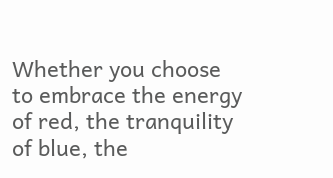Whether you choose to embrace the energy of red, the tranquility of blue, the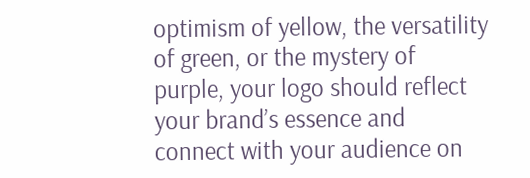optimism of yellow, the versatility of green, or the mystery of purple, your logo should reflect your brand’s essence and connect with your audience on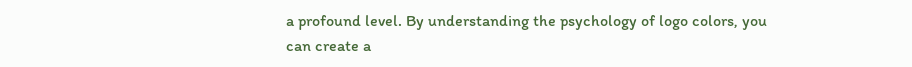a profound level. By understanding the psychology of logo colors, you can create a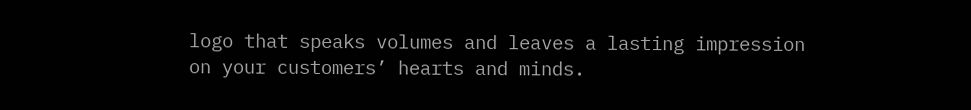logo that speaks volumes and leaves a lasting impression on your customers’ hearts and minds.